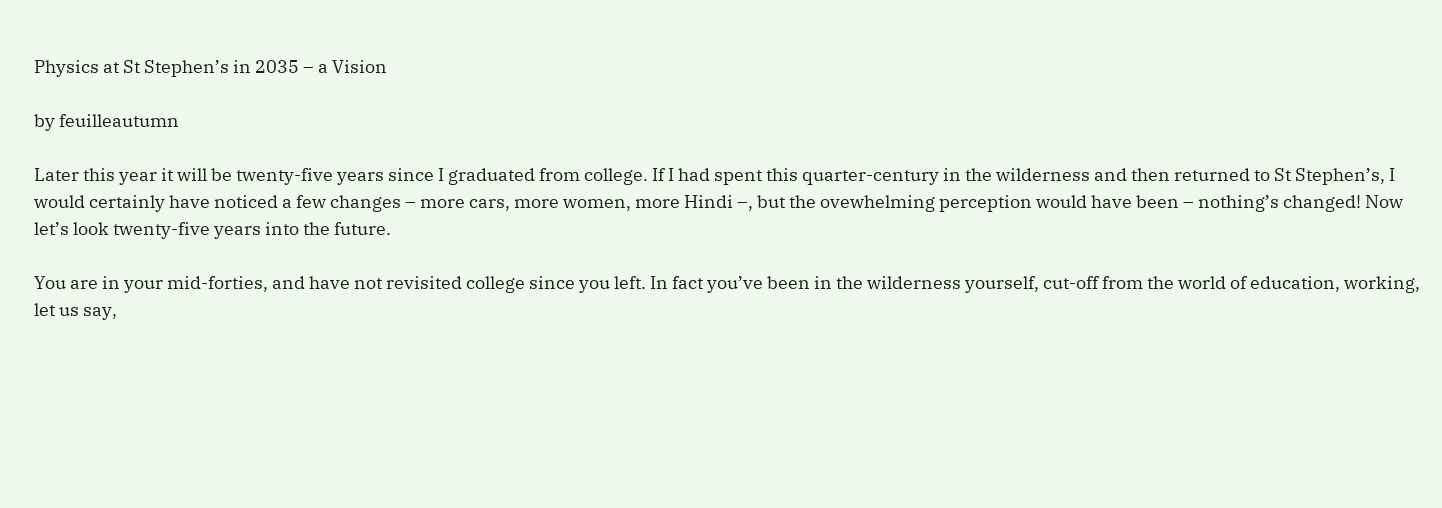Physics at St Stephen’s in 2035 – a Vision

by feuilleautumn

Later this year it will be twenty-five years since I graduated from college. If I had spent this quarter-century in the wilderness and then returned to St Stephen’s, I would certainly have noticed a few changes – more cars, more women, more Hindi –, but the ovewhelming perception would have been – nothing’s changed! Now let’s look twenty-five years into the future.

You are in your mid-forties, and have not revisited college since you left. In fact you’ve been in the wilderness yourself, cut-off from the world of education, working, let us say,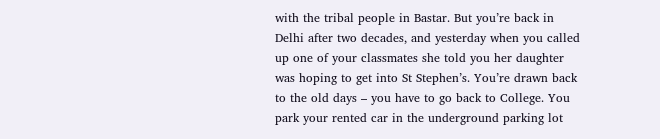with the tribal people in Bastar. But you’re back in Delhi after two decades, and yesterday when you called up one of your classmates she told you her daughter was hoping to get into St Stephen’s. You’re drawn back to the old days – you have to go back to College. You park your rented car in the underground parking lot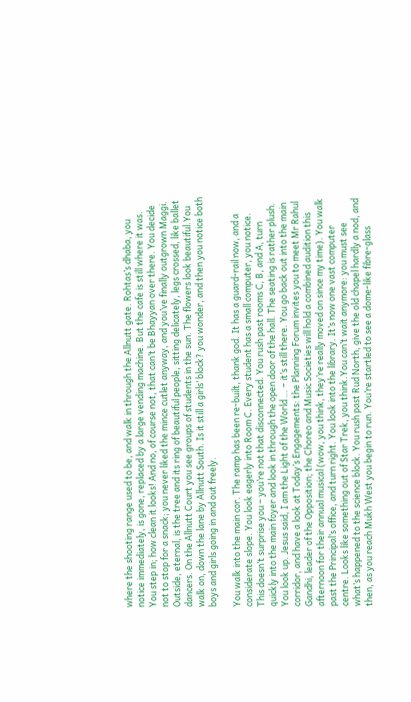where the shooting range used to be, and walk in through the Allnutt gate. Rohtas’s dhaba, you notice immediately, is gone, replaced by a large vending machine. But the cafe is still where it was. You step in; how clean it looks! And no, of course not, that can’t be Bhayyan over there. You decide not to stop for a snack; you never liked the mince cutlet anyway, and you’ve finally outgrown Maggi. Outside, eternal, is the tree and its ring of beautiful people, sitting delicately, legs crossed, like ballet dancers. On the Allnutt Court you see groups of students in the sun. The flowers look beautiful.You walk on, down the lane by Allnutt South. Is it still a girls’ block? you wonder, and then you notice both boys and girls going in and out freely.

You walk into the main cor. The ramp has been re-built, thank god. It has a guard-rail now, and a considerate slope. You look eagerly into Room C. Every student has a small computer, you notice. This doesn’t surprise you – you’re not that disconnected. You rush past rooms C, B, and A, turn quickly into the main foyer and look in through the open door of the hall. The seating is rather plush. You look up. Jesus said, I am the Light of the World … – it’s still there. You go back out into the main corridor, and have a look at Today’s Engagements: the Planning Forum invites you to meet Mr Rahul Gandhi, leader of the Opposition; the Choreo and Music Societies will hold a combined audition this afternoon for their annual musical (wow, you think, they’re really moved on since my time). You walk past the Principal’s office, and turn right. You look into the library. It’s now one vast computer centre. Looks like something out of Star Trek, you think.You can’t wait anymore: you must see what’s happened to the science block. You rush past Rud North, give the old chapel hardly a nod, and then, as you reach Mukh West you begin to run. You’re startled to see a dome-like fibre-glass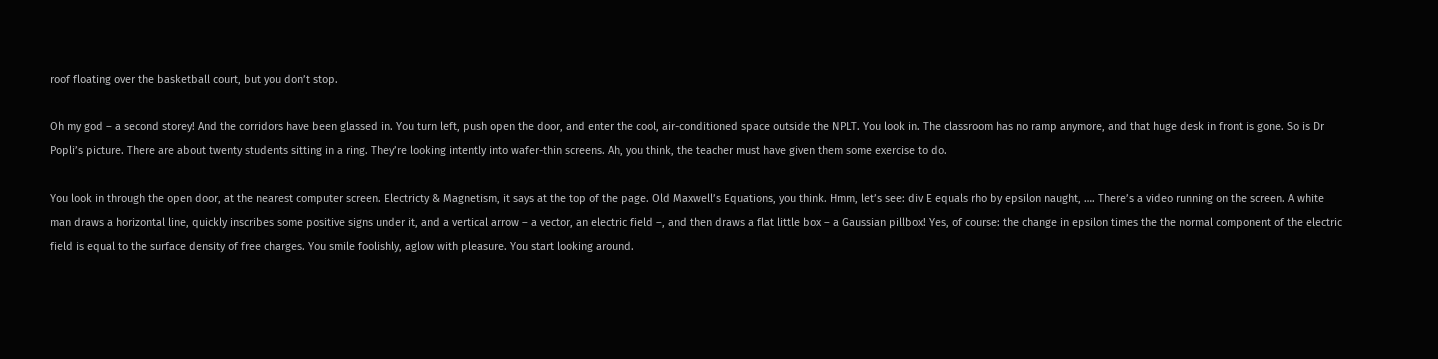roof floating over the basketball court, but you don’t stop.

Oh my god – a second storey! And the corridors have been glassed in. You turn left, push open the door, and enter the cool, air-conditioned space outside the NPLT. You look in. The classroom has no ramp anymore, and that huge desk in front is gone. So is Dr Popli’s picture. There are about twenty students sitting in a ring. They’re looking intently into wafer-thin screens. Ah, you think, the teacher must have given them some exercise to do.

You look in through the open door, at the nearest computer screen. Electricty & Magnetism, it says at the top of the page. Old Maxwell’s Equations, you think. Hmm, let’s see: div E equals rho by epsilon naught, …. There’s a video running on the screen. A white man draws a horizontal line, quickly inscribes some positive signs under it, and a vertical arrow – a vector, an electric field –, and then draws a flat little box – a Gaussian pillbox! Yes, of course: the change in epsilon times the the normal component of the electric field is equal to the surface density of free charges. You smile foolishly, aglow with pleasure. You start looking around.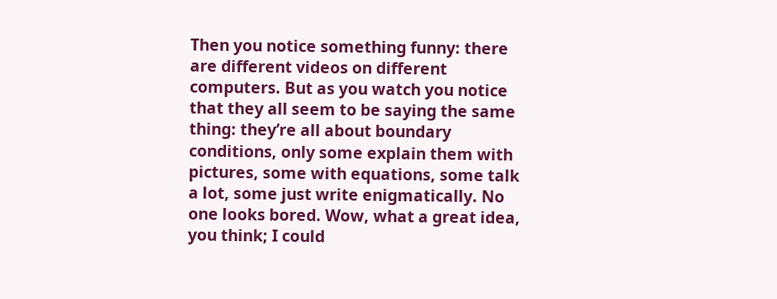Then you notice something funny: there are different videos on different computers. But as you watch you notice that they all seem to be saying the same thing: they’re all about boundary conditions, only some explain them with pictures, some with equations, some talk a lot, some just write enigmatically. No one looks bored. Wow, what a great idea, you think; I could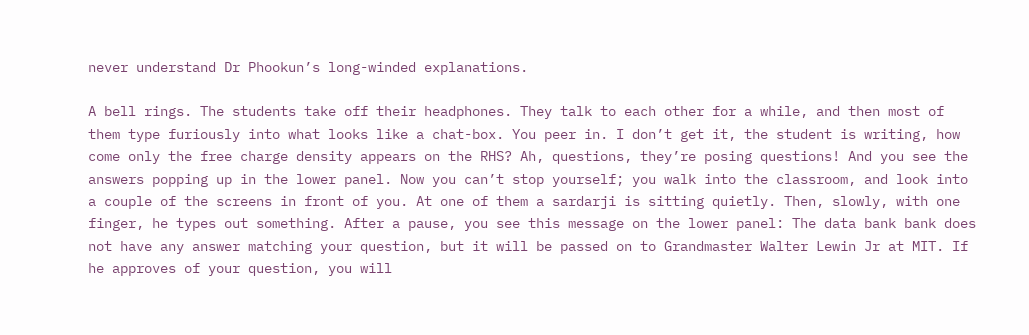never understand Dr Phookun’s long-winded explanations.

A bell rings. The students take off their headphones. They talk to each other for a while, and then most of them type furiously into what looks like a chat-box. You peer in. I don’t get it, the student is writing, how come only the free charge density appears on the RHS? Ah, questions, they’re posing questions! And you see the answers popping up in the lower panel. Now you can’t stop yourself; you walk into the classroom, and look into a couple of the screens in front of you. At one of them a sardarji is sitting quietly. Then, slowly, with one finger, he types out something. After a pause, you see this message on the lower panel: The data bank bank does not have any answer matching your question, but it will be passed on to Grandmaster Walter Lewin Jr at MIT. If he approves of your question, you will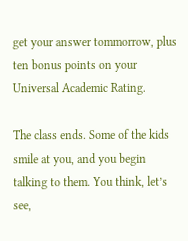get your answer tommorrow, plus ten bonus points on your Universal Academic Rating.

The class ends. Some of the kids smile at you, and you begin talking to them. You think, let’s see,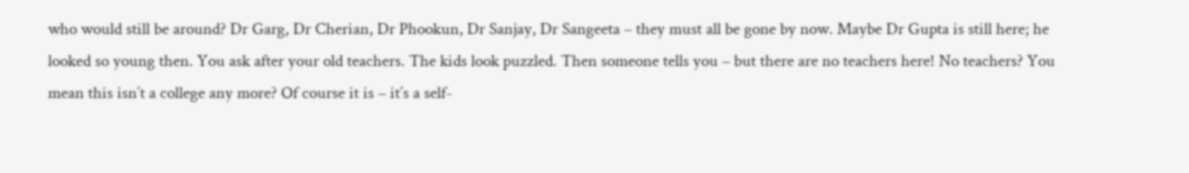who would still be around? Dr Garg, Dr Cherian, Dr Phookun, Dr Sanjay, Dr Sangeeta – they must all be gone by now. Maybe Dr Gupta is still here; he looked so young then. You ask after your old teachers. The kids look puzzled. Then someone tells you – but there are no teachers here! No teachers? You mean this isn’t a college any more? Of course it is – it’s a self-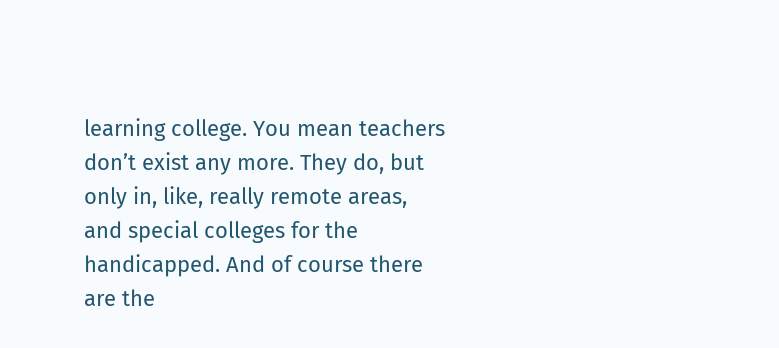learning college. You mean teachers don’t exist any more. They do, but only in, like, really remote areas, and special colleges for the handicapped. And of course there are the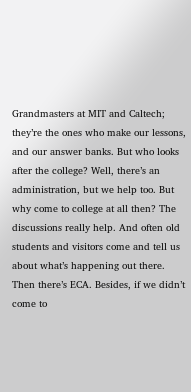Grandmasters at MIT and Caltech; they’re the ones who make our lessons, and our answer banks. But who looks after the college? Well, there’s an administration, but we help too. But why come to college at all then? The discussions really help. And often old students and visitors come and tell us about what’s happening out there. Then there’s ECA. Besides, if we didn’t come to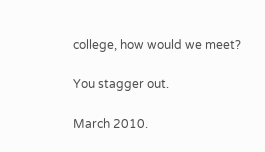college, how would we meet?

You stagger out.

March 2010.